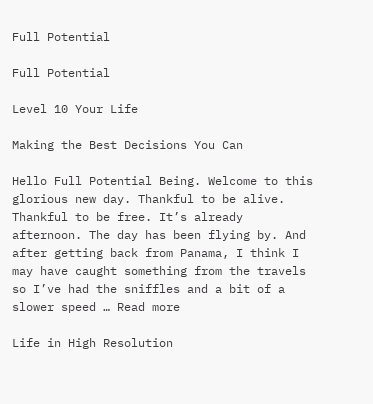Full Potential

Full Potential

Level 10 Your Life

Making the Best Decisions You Can

Hello Full Potential Being. Welcome to this glorious new day. Thankful to be alive. Thankful to be free. It’s already afternoon. The day has been flying by. And after getting back from Panama, I think I may have caught something from the travels so I’ve had the sniffles and a bit of a slower speed … Read more

Life in High Resolution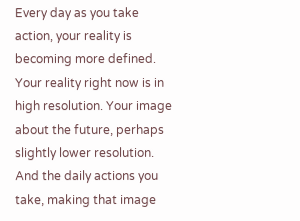Every day as you take action, your reality is becoming more defined. Your reality right now is in high resolution. Your image about the future, perhaps slightly lower resolution. And the daily actions you take, making that image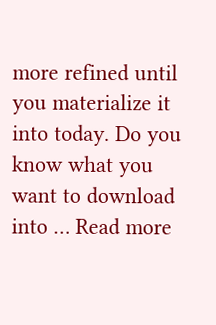more refined until you materialize it into today. Do you know what you want to download into … Read more